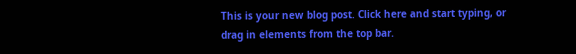This is your new blog post. Click here and start typing, or drag in elements from the top bar.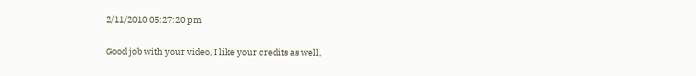2/11/2010 05:27:20 pm

Good job with your video, I like your credits as well,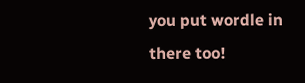you put wordle in there too!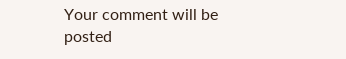Your comment will be posted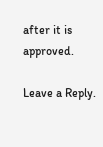after it is approved.

Leave a Reply.